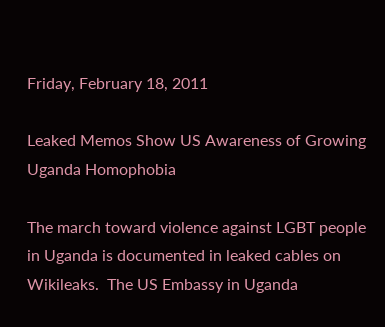Friday, February 18, 2011

Leaked Memos Show US Awareness of Growing Uganda Homophobia

The march toward violence against LGBT people in Uganda is documented in leaked cables on Wikileaks.  The US Embassy in Uganda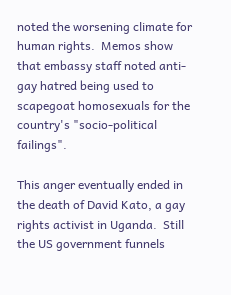noted the worsening climate for human rights.  Memos show that embassy staff noted anti-gay hatred being used to scapegoat homosexuals for the country's "socio-political failings".

This anger eventually ended in the death of David Kato, a gay rights activist in Uganda.  Still the US government funnels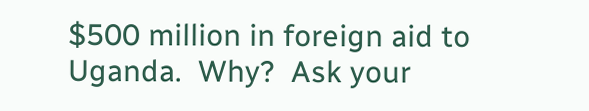$500 million in foreign aid to Uganda.  Why?  Ask your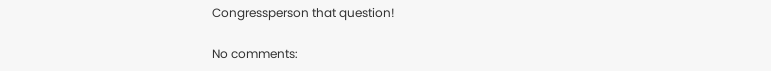Congressperson that question!

No comments: